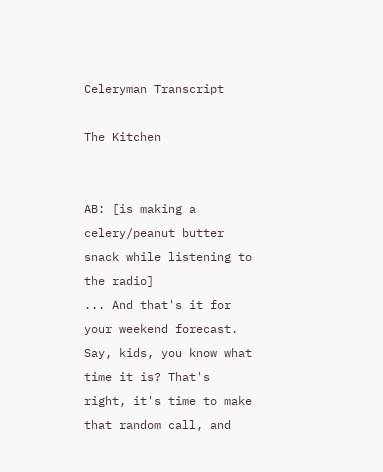Celeryman Transcript

The Kitchen


AB: [is making a celery/peanut butter snack while listening to the radio]
... And that's it for your weekend forecast. Say, kids, you know what time it is? That's right, it's time to make that random call, and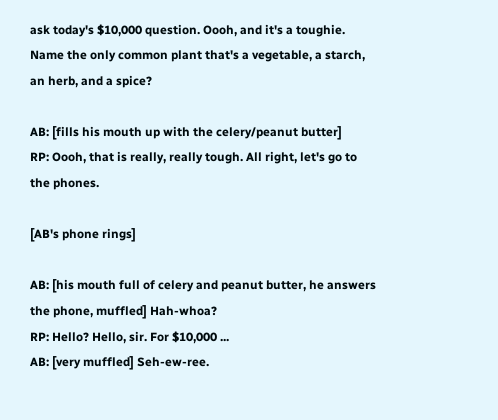ask today's $10,000 question. Oooh, and it's a toughie. Name the only common plant that's a vegetable, a starch, an herb, and a spice?

AB: [fills his mouth up with the celery/peanut butter]
RP: Oooh, that is really, really tough. All right, let's go to the phones.

[AB's phone rings]

AB: [his mouth full of celery and peanut butter, he answers the phone, muffled] Hah-whoa?
RP: Hello? Hello, sir. For $10,000 ...
AB: [very muffled] Seh-ew-ree.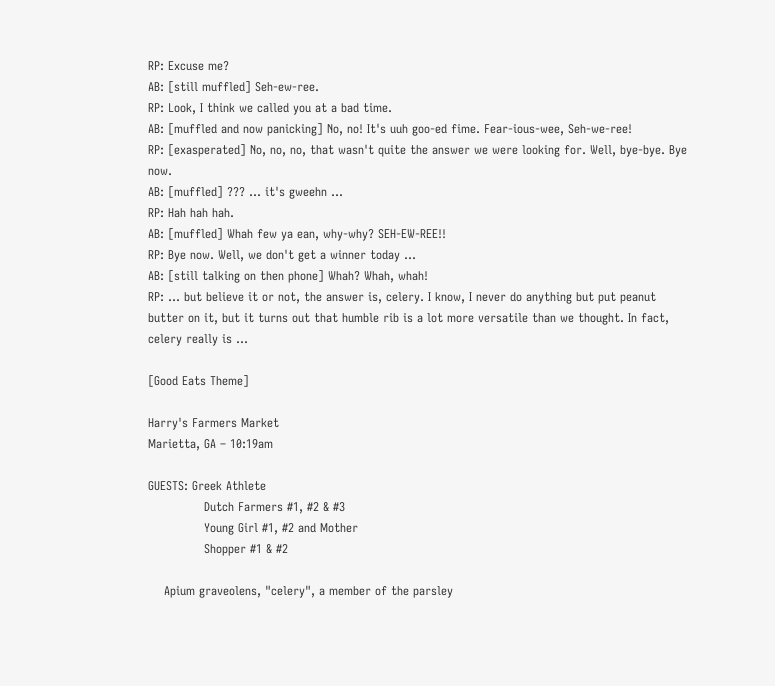RP: Excuse me?
AB: [still muffled] Seh-ew-ree.
RP: Look, I think we called you at a bad time.
AB: [muffled and now panicking] No, no! It's uuh goo-ed fime. Fear-ious-wee, Seh-we-ree!
RP: [exasperated] No, no, no, that wasn't quite the answer we were looking for. Well, bye-bye. Bye now.
AB: [muffled] ??? ... it's gweehn ...
RP: Hah hah hah.
AB: [muffled] Whah few ya ean, why-why? SEH-EW-REE!!
RP: Bye now. Well, we don't get a winner today ...
AB: [still talking on then phone] Whah? Whah, whah!
RP: ... but believe it or not, the answer is, celery. I know, I never do anything but put peanut butter on it, but it turns out that humble rib is a lot more versatile than we thought. In fact, celery really is ...

[Good Eats Theme]

Harry's Farmers Market
Marietta, GA – 10:19am

GUESTS: Greek Athlete
              Dutch Farmers #1, #2 & #3
              Young Girl #1, #2 and Mother
              Shopper #1 & #2

    Apium graveolens, "celery", a member of the parsley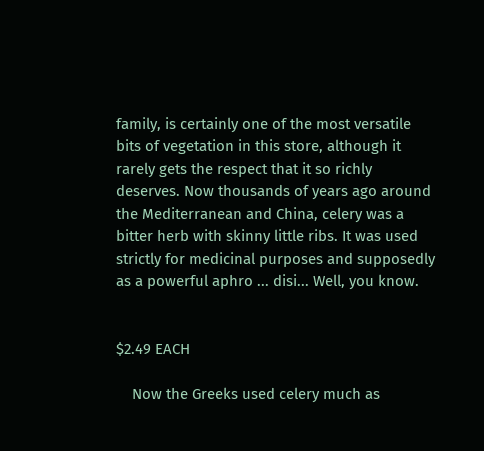family, is certainly one of the most versatile bits of vegetation in this store, although it rarely gets the respect that it so richly deserves. Now thousands of years ago around the Mediterranean and China, celery was a bitter herb with skinny little ribs. It was used strictly for medicinal purposes and supposedly as a powerful aphro ... disi... Well, you know.


$2.49 EACH

    Now the Greeks used celery much as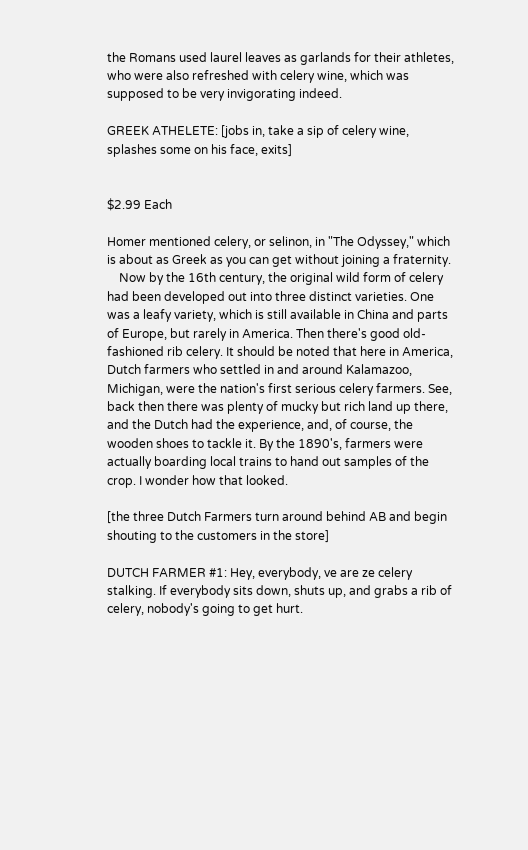the Romans used laurel leaves as garlands for their athletes, who were also refreshed with celery wine, which was supposed to be very invigorating indeed.

GREEK ATHELETE: [jobs in, take a sip of celery wine, splashes some on his face, exits]


$2.99 Each

Homer mentioned celery, or selinon, in "The Odyssey," which is about as Greek as you can get without joining a fraternity.
    Now by the 16th century, the original wild form of celery had been developed out into three distinct varieties. One was a leafy variety, which is still available in China and parts of Europe, but rarely in America. Then there's good old-fashioned rib celery. It should be noted that here in America, Dutch farmers who settled in and around Kalamazoo, Michigan, were the nation's first serious celery farmers. See, back then there was plenty of mucky but rich land up there, and the Dutch had the experience, and, of course, the wooden shoes to tackle it. By the 1890's, farmers were actually boarding local trains to hand out samples of the crop. I wonder how that looked.

[the three Dutch Farmers turn around behind AB and begin shouting to the customers in the store]

DUTCH FARMER #1: Hey, everybody, ve are ze celery stalking. If everybody sits down, shuts up, and grabs a rib of celery, nobody's going to get hurt.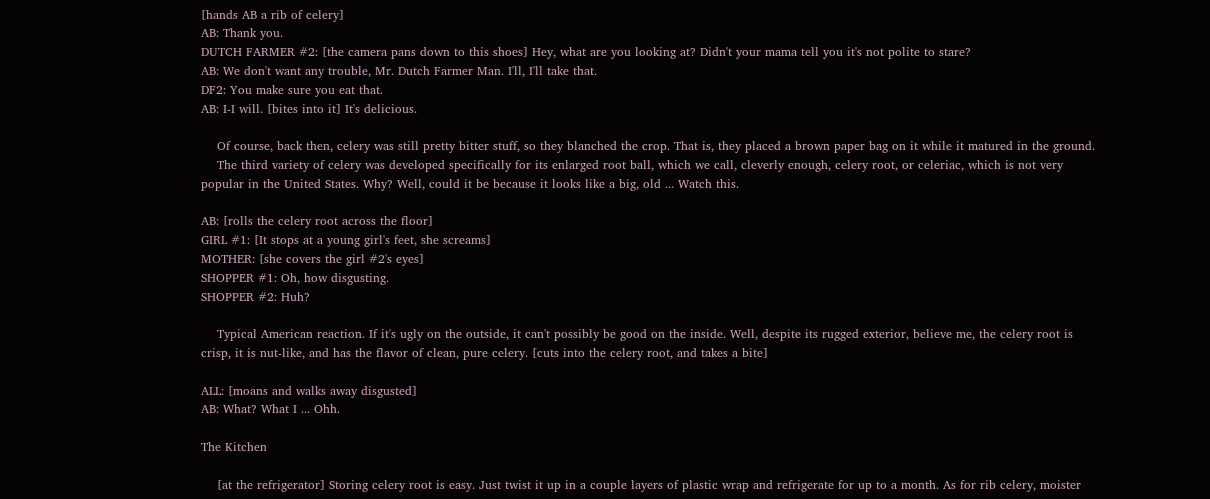[hands AB a rib of celery]
AB: Thank you.
DUTCH FARMER #2: [the camera pans down to this shoes] Hey, what are you looking at? Didn't your mama tell you it's not polite to stare?
AB: We don't want any trouble, Mr. Dutch Farmer Man. I'll, I'll take that.
DF2: You make sure you eat that.
AB: I-I will. [bites into it] It's delicious.

    Of course, back then, celery was still pretty bitter stuff, so they blanched the crop. That is, they placed a brown paper bag on it while it matured in the ground.
    The third variety of celery was developed specifically for its enlarged root ball, which we call, cleverly enough, celery root, or celeriac, which is not very popular in the United States. Why? Well, could it be because it looks like a big, old ... Watch this.

AB: [rolls the celery root across the floor]
GIRL #1: [It stops at a young girl's feet, she screams]
MOTHER: [she covers the girl #2's eyes]
SHOPPER #1: Oh, how disgusting.
SHOPPER #2: Huh?

    Typical American reaction. If it's ugly on the outside, it can't possibly be good on the inside. Well, despite its rugged exterior, believe me, the celery root is crisp, it is nut-like, and has the flavor of clean, pure celery. [cuts into the celery root, and takes a bite]

ALL: [moans and walks away disgusted]
AB: What? What I ... Ohh.

The Kitchen

    [at the refrigerator] Storing celery root is easy. Just twist it up in a couple layers of plastic wrap and refrigerate for up to a month. As for rib celery, moister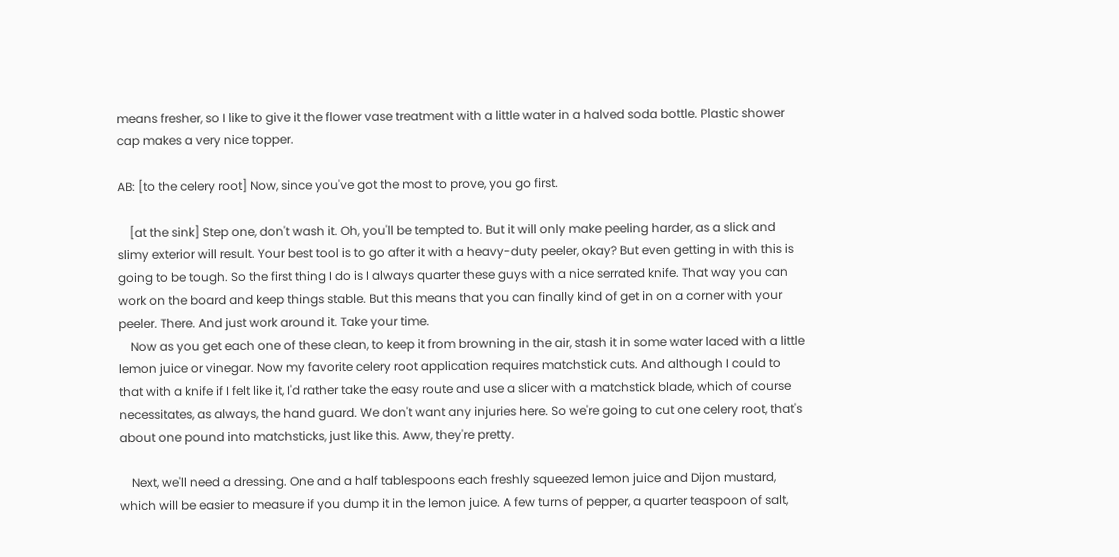means fresher, so I like to give it the flower vase treatment with a little water in a halved soda bottle. Plastic shower cap makes a very nice topper.

AB: [to the celery root] Now, since you've got the most to prove, you go first.

    [at the sink] Step one, don't wash it. Oh, you'll be tempted to. But it will only make peeling harder, as a slick and slimy exterior will result. Your best tool is to go after it with a heavy-duty peeler, okay? But even getting in with this is going to be tough. So the first thing I do is I always quarter these guys with a nice serrated knife. That way you can work on the board and keep things stable. But this means that you can finally kind of get in on a corner with your peeler. There. And just work around it. Take your time.
    Now as you get each one of these clean, to keep it from browning in the air, stash it in some water laced with a little lemon juice or vinegar. Now my favorite celery root application requires matchstick cuts. And although I could to that with a knife if I felt like it, I'd rather take the easy route and use a slicer with a matchstick blade, which of course necessitates, as always, the hand guard. We don't want any injuries here. So we're going to cut one celery root, that's about one pound into matchsticks, just like this. Aww, they're pretty.

    Next, we'll need a dressing. One and a half tablespoons each freshly squeezed lemon juice and Dijon mustard, which will be easier to measure if you dump it in the lemon juice. A few turns of pepper, a quarter teaspoon of salt,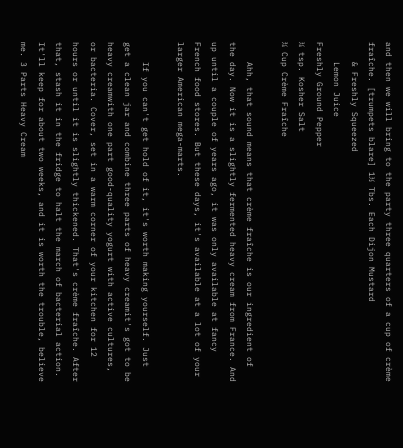and then we will bring to the party three quarters of a cup of crème fraîche. [trumpets blare] 1½ Tbs. Each Dijon Mustard
    & Freshly Squeezed
    Lemon Juice
Freshly Ground Pepper
¼ tsp. Kosher Salt
¾ Cup Crème Fraîche

    Ahh, that sound means that crème fraîche is our ingredient of the day. Now it is a slightly fermented heavy cream from France. And up until a couple of years ago, it was only available at fancy French food stores. But these days, it's available at a lot of your larger American mega-marts.

    If you can't get hold of it, it's worth making yourself. Just get a clean jar and combine three parts of heavy creamit's got to be heavy creamwith one part good-quality yogurt with active cultures, or bacteria. Cover, set in a warm corner of your kitchen for 12 hours or until it is slightly thickened. That's crème fraîche. After that, stash it in the fridge to halt the march of bacterial action. It'll keep for about two weeks, and it is worth the trouble, believe me. 3 Parts Heavy Cream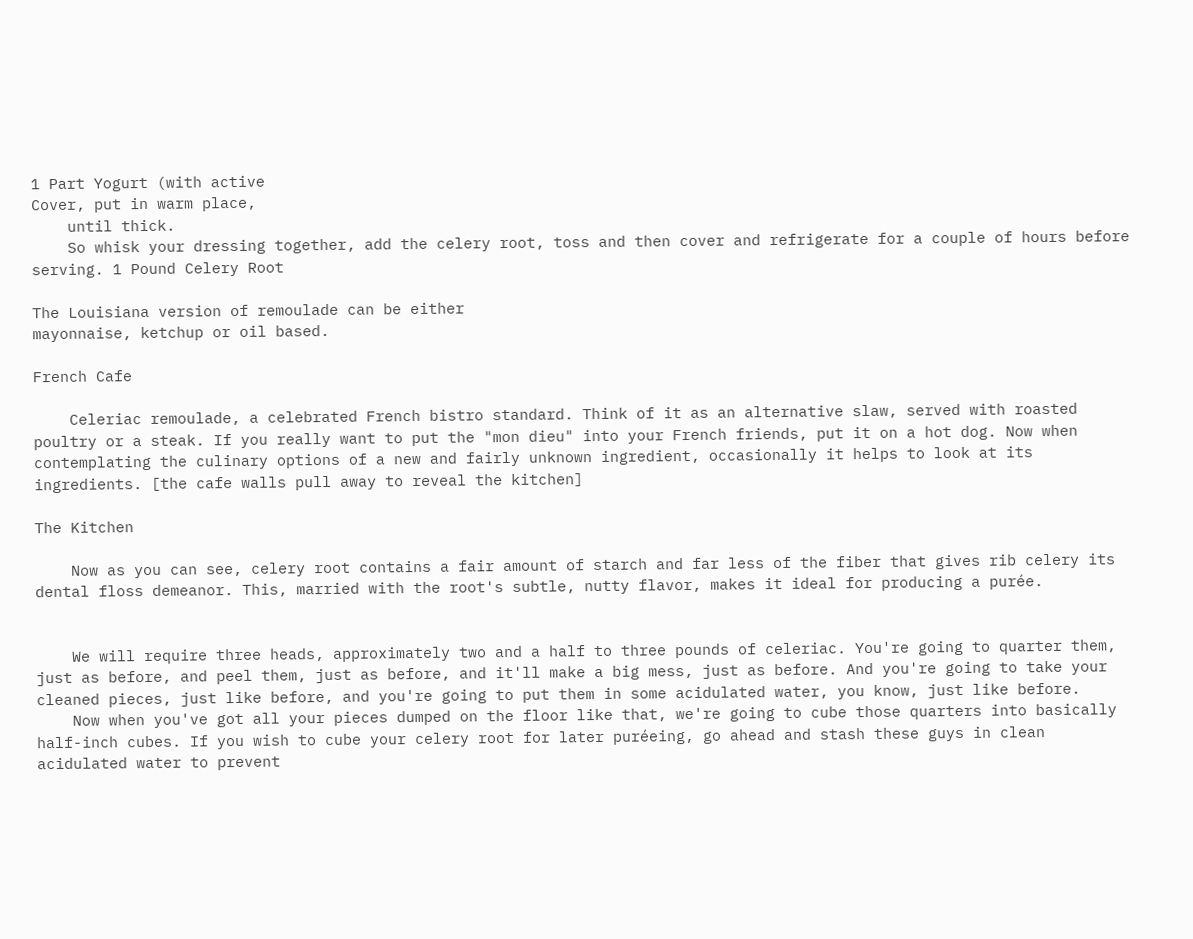1 Part Yogurt (with active
Cover, put in warm place,
    until thick.
    So whisk your dressing together, add the celery root, toss and then cover and refrigerate for a couple of hours before serving. 1 Pound Celery Root

The Louisiana version of remoulade can be either
mayonnaise, ketchup or oil based.

French Cafe

    Celeriac remoulade, a celebrated French bistro standard. Think of it as an alternative slaw, served with roasted poultry or a steak. If you really want to put the "mon dieu" into your French friends, put it on a hot dog. Now when contemplating the culinary options of a new and fairly unknown ingredient, occasionally it helps to look at its ingredients. [the cafe walls pull away to reveal the kitchen]

The Kitchen

    Now as you can see, celery root contains a fair amount of starch and far less of the fiber that gives rib celery its dental floss demeanor. This, married with the root's subtle, nutty flavor, makes it ideal for producing a purée.


    We will require three heads, approximately two and a half to three pounds of celeriac. You're going to quarter them, just as before, and peel them, just as before, and it'll make a big mess, just as before. And you're going to take your cleaned pieces, just like before, and you're going to put them in some acidulated water, you know, just like before.
    Now when you've got all your pieces dumped on the floor like that, we're going to cube those quarters into basically half-inch cubes. If you wish to cube your celery root for later puréeing, go ahead and stash these guys in clean acidulated water to prevent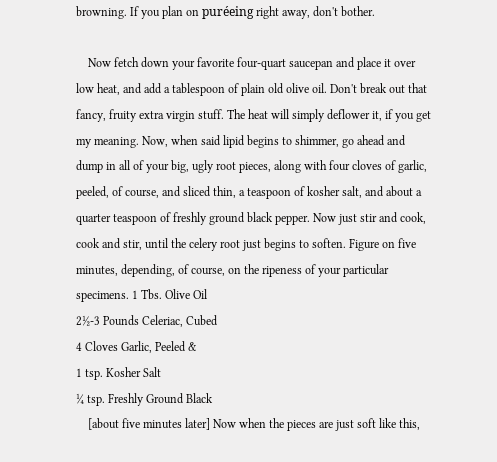browning. If you plan on puréeing right away, don't bother.

    Now fetch down your favorite four-quart saucepan and place it over low heat, and add a tablespoon of plain old olive oil. Don't break out that fancy, fruity extra virgin stuff. The heat will simply deflower it, if you get my meaning. Now, when said lipid begins to shimmer, go ahead and dump in all of your big, ugly root pieces, along with four cloves of garlic, peeled, of course, and sliced thin, a teaspoon of kosher salt, and about a quarter teaspoon of freshly ground black pepper. Now just stir and cook, cook and stir, until the celery root just begins to soften. Figure on five minutes, depending, of course, on the ripeness of your particular specimens. 1 Tbs. Olive Oil
2½-3 Pounds Celeriac, Cubed
4 Cloves Garlic, Peeled &
1 tsp. Kosher Salt
¼ tsp. Freshly Ground Black
    [about five minutes later] Now when the pieces are just soft like this,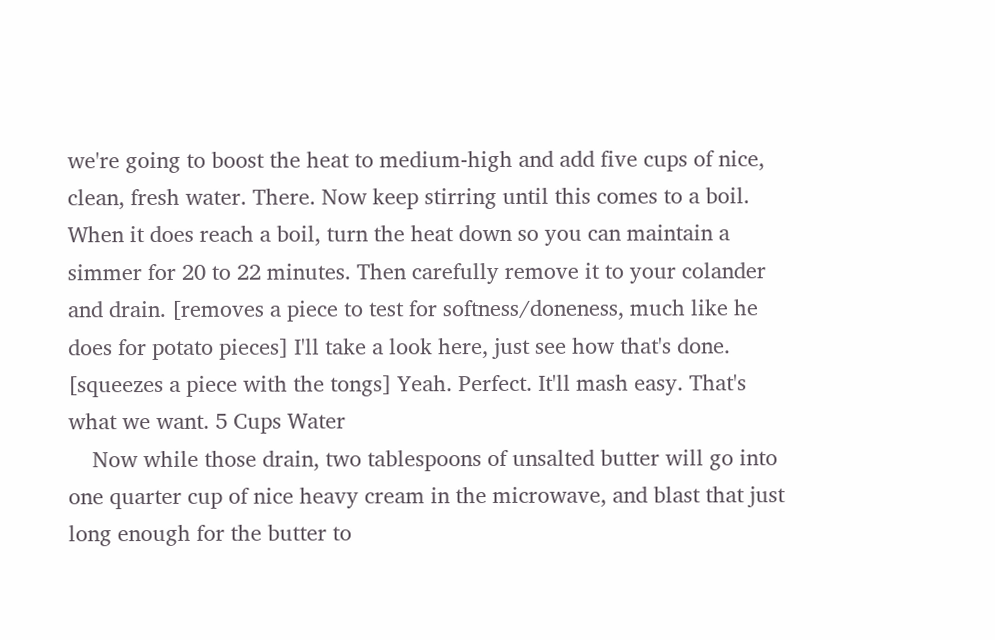we're going to boost the heat to medium-high and add five cups of nice, clean, fresh water. There. Now keep stirring until this comes to a boil. When it does reach a boil, turn the heat down so you can maintain a simmer for 20 to 22 minutes. Then carefully remove it to your colander and drain. [removes a piece to test for softness/doneness, much like he does for potato pieces] I'll take a look here, just see how that's done. [squeezes a piece with the tongs] Yeah. Perfect. It'll mash easy. That's what we want. 5 Cups Water
    Now while those drain, two tablespoons of unsalted butter will go into one quarter cup of nice heavy cream in the microwave, and blast that just long enough for the butter to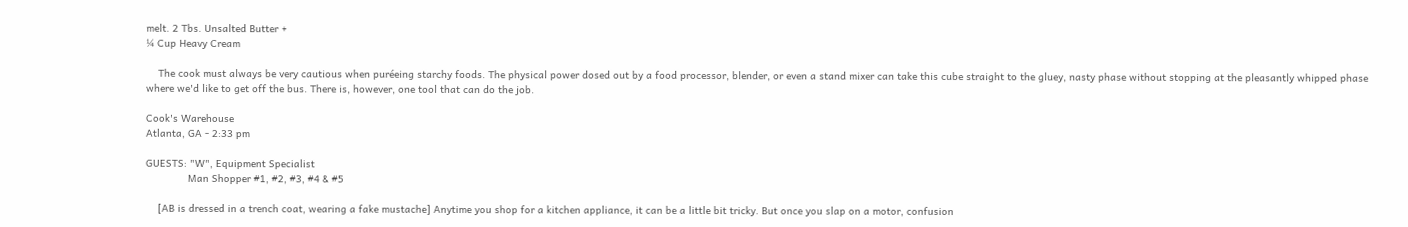melt. 2 Tbs. Unsalted Butter +
¼ Cup Heavy Cream

    The cook must always be very cautious when puréeing starchy foods. The physical power dosed out by a food processor, blender, or even a stand mixer can take this cube straight to the gluey, nasty phase without stopping at the pleasantly whipped phase where we'd like to get off the bus. There is, however, one tool that can do the job.

Cook's Warehouse
Atlanta, GA - 2:33 pm

GUESTS: "W", Equipment Specialist
              Man Shopper #1, #2, #3, #4 & #5

    [AB is dressed in a trench coat, wearing a fake mustache] Anytime you shop for a kitchen appliance, it can be a little bit tricky. But once you slap on a motor, confusion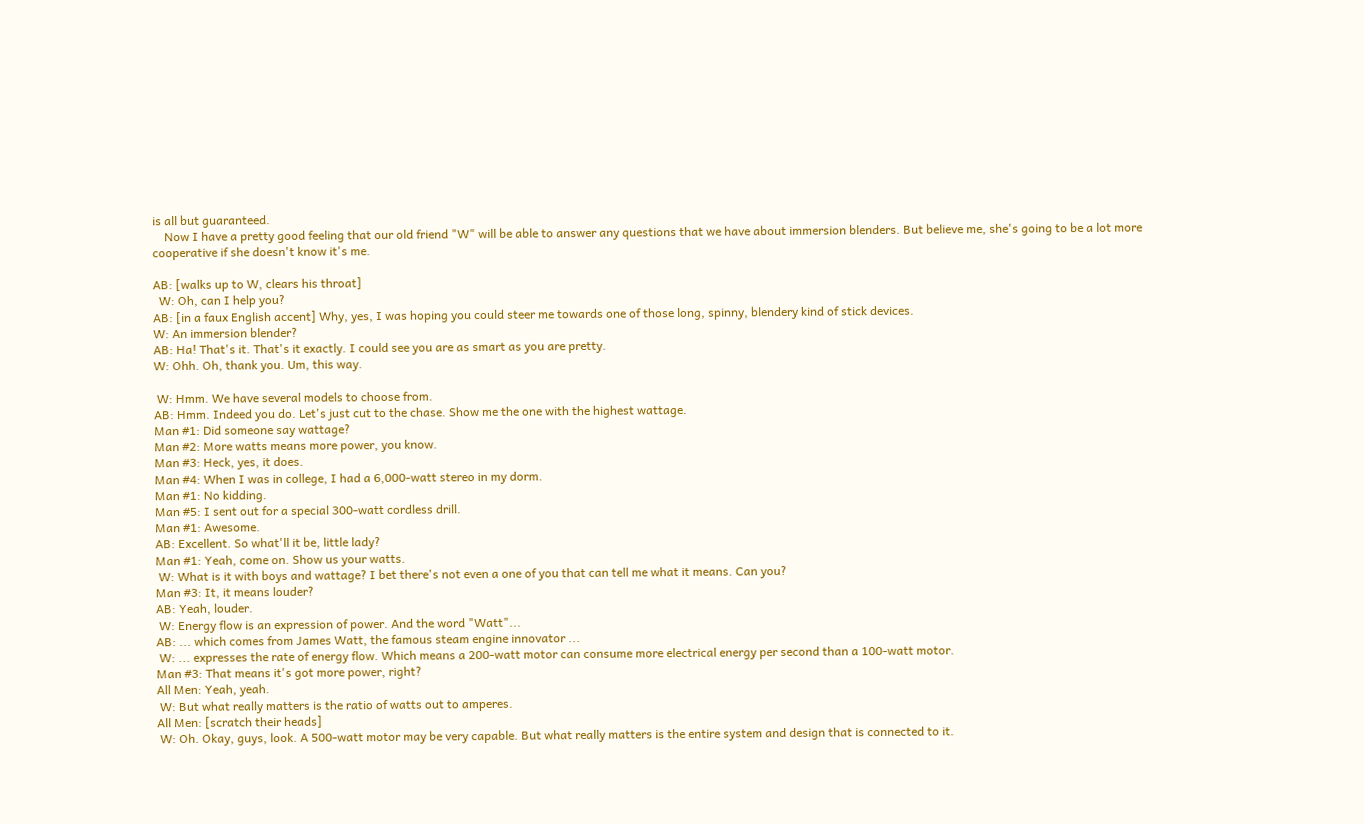is all but guaranteed.
    Now I have a pretty good feeling that our old friend "W" will be able to answer any questions that we have about immersion blenders. But believe me, she's going to be a lot more cooperative if she doesn't know it's me.

AB: [walks up to W, clears his throat]
  W: Oh, can I help you?
AB: [in a faux English accent] Why, yes, I was hoping you could steer me towards one of those long, spinny, blendery kind of stick devices.
W: An immersion blender?
AB: Ha! That's it. That's it exactly. I could see you are as smart as you are pretty.
W: Ohh. Oh, thank you. Um, this way.

 W: Hmm. We have several models to choose from.
AB: Hmm. Indeed you do. Let's just cut to the chase. Show me the one with the highest wattage.
Man #1: Did someone say wattage?
Man #2: More watts means more power, you know.
Man #3: Heck, yes, it does.
Man #4: When I was in college, I had a 6,000-watt stereo in my dorm.
Man #1: No kidding.
Man #5: I sent out for a special 300-watt cordless drill.
Man #1: Awesome.
AB: Excellent. So what'll it be, little lady?
Man #1: Yeah, come on. Show us your watts.
 W: What is it with boys and wattage? I bet there's not even a one of you that can tell me what it means. Can you?
Man #3: It, it means louder?
AB: Yeah, louder.
 W: Energy flow is an expression of power. And the word "Watt"...
AB: ... which comes from James Watt, the famous steam engine innovator ...
 W: ... expresses the rate of energy flow. Which means a 200-watt motor can consume more electrical energy per second than a 100-watt motor.
Man #3: That means it's got more power, right?
All Men: Yeah, yeah.
 W: But what really matters is the ratio of watts out to amperes.
All Men: [scratch their heads]
 W: Oh. Okay, guys, look. A 500-watt motor may be very capable. But what really matters is the entire system and design that is connected to it.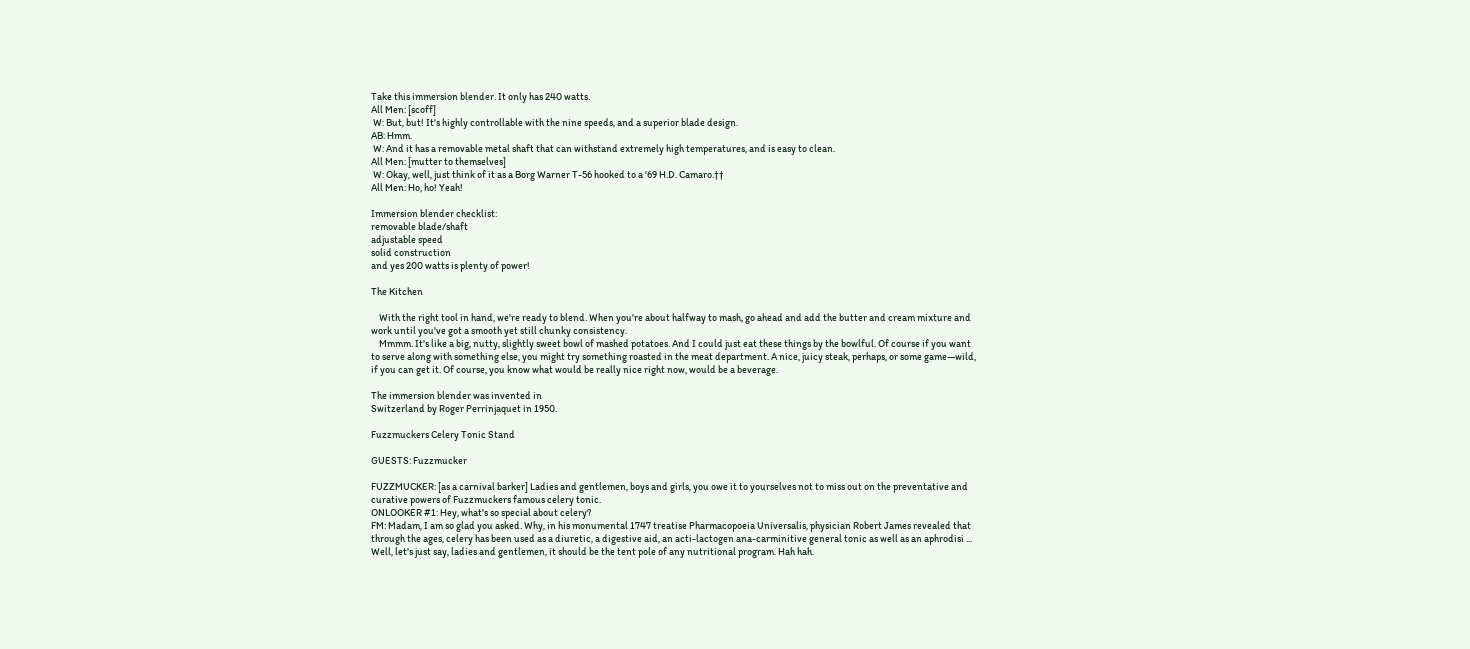Take this immersion blender. It only has 240 watts.
All Men: [scoff]
 W: But, but! It's highly controllable with the nine speeds, and a superior blade design.
AB: Hmm.
 W: And it has a removable metal shaft that can withstand extremely high temperatures, and is easy to clean.
All Men: [mutter to themselves]
 W: Okay, well, just think of it as a Borg Warner T-56 hooked to a '69 H.D. Camaro.††
All Men: Ho, ho! Yeah!

Immersion blender checklist:
removable blade/shaft
adjustable speed
solid construction
and yes 200 watts is plenty of power!

The Kitchen

    With the right tool in hand, we're ready to blend. When you're about halfway to mash, go ahead and add the butter and cream mixture and work until you've got a smooth yet still chunky consistency.
    Mmmm. It's like a big, nutty, slightly sweet bowl of mashed potatoes. And I could just eat these things by the bowlful. Of course if you want to serve along with something else, you might try something roasted in the meat department. A nice, juicy steak, perhaps, or some game—wild, if you can get it. Of course, you know what would be really nice right now, would be a beverage.

The immersion blender was invented in
Switzerland by Roger Perrinjaquet in 1950.

Fuzzmuckers Celery Tonic Stand

GUESTS: Fuzzmucker

FUZZMUCKER: [as a carnival barker] Ladies and gentlemen, boys and girls, you owe it to yourselves not to miss out on the preventative and curative powers of Fuzzmuckers famous celery tonic.
ONLOOKER #1: Hey, what's so special about celery?
FM: Madam, I am so glad you asked. Why, in his monumental 1747 treatise Pharmacopoeia Universalis, physician Robert James revealed that through the ages, celery has been used as a diuretic, a digestive aid, an acti-lactogen ana-carminitive general tonic as well as an aphrodisi ... Well, let's just say, ladies and gentlemen, it should be the tent pole of any nutritional program. Hah hah.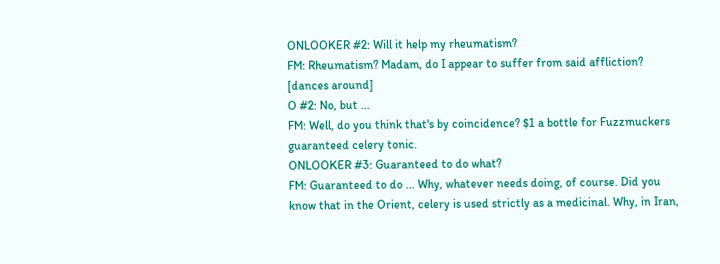ONLOOKER #2: Will it help my rheumatism?
FM: Rheumatism? Madam, do I appear to suffer from said affliction? [dances around]
O #2: No, but ...
FM: Well, do you think that's by coincidence? $1 a bottle for Fuzzmuckers guaranteed celery tonic.
ONLOOKER #3: Guaranteed to do what?
FM: Guaranteed to do ... Why, whatever needs doing, of course. Did you know that in the Orient, celery is used strictly as a medicinal. Why, in Iran,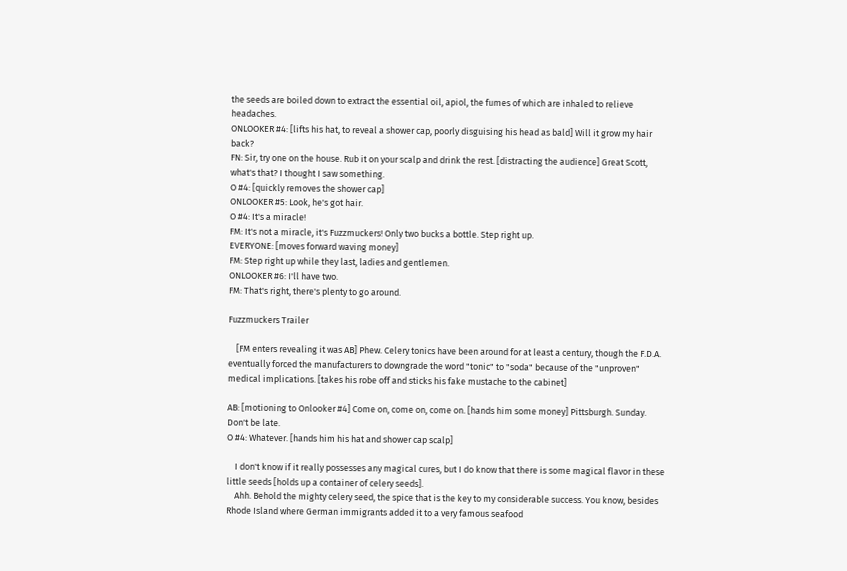the seeds are boiled down to extract the essential oil, apiol, the fumes of which are inhaled to relieve headaches.
ONLOOKER #4: [lifts his hat, to reveal a shower cap, poorly disguising his head as bald] Will it grow my hair back?
FN: Sir, try one on the house. Rub it on your scalp and drink the rest. [distracting the audience] Great Scott, what's that? I thought I saw something.
O #4: [quickly removes the shower cap]
ONLOOKER #5: Look, he's got hair.
O #4: It's a miracle!
FM: It's not a miracle, it's Fuzzmuckers! Only two bucks a bottle. Step right up.
EVERYONE: [moves forward waving money]
FM: Step right up while they last, ladies and gentlemen.
ONLOOKER #6: I'll have two.
FM: That's right, there's plenty to go around.

Fuzzmuckers Trailer

    [FM enters revealing it was AB] Phew. Celery tonics have been around for at least a century, though the F.D.A. eventually forced the manufacturers to downgrade the word "tonic" to "soda" because of the "unproven" medical implications. [takes his robe off and sticks his fake mustache to the cabinet]

AB: [motioning to Onlooker #4] Come on, come on, come on. [hands him some money] Pittsburgh. Sunday. Don't be late.
O #4: Whatever. [hands him his hat and shower cap scalp]

    I don't know if it really possesses any magical cures, but I do know that there is some magical flavor in these little seeds [holds up a container of celery seeds].
    Ahh. Behold the mighty celery seed, the spice that is the key to my considerable success. You know, besides Rhode Island where German immigrants added it to a very famous seafood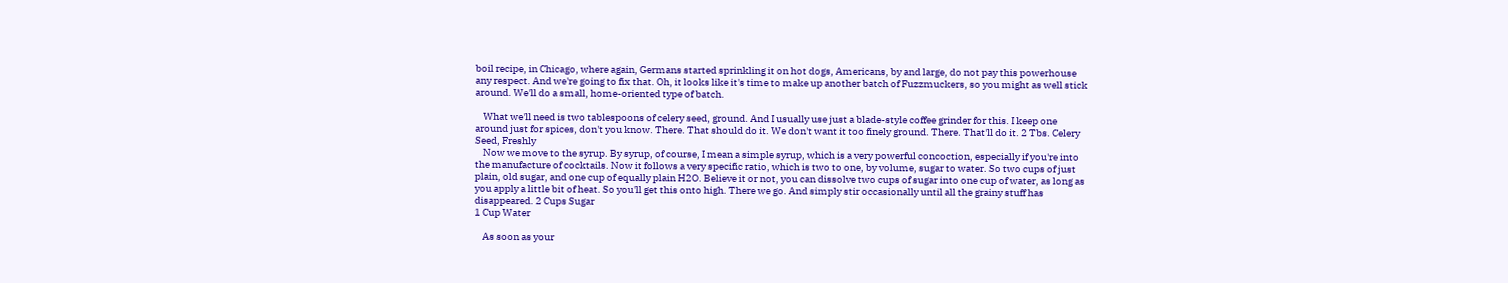boil recipe, in Chicago, where again, Germans started sprinkling it on hot dogs, Americans, by and large, do not pay this powerhouse any respect. And we're going to fix that. Oh, it looks like it's time to make up another batch of Fuzzmuckers, so you might as well stick around. We'll do a small, home-oriented type of batch.

    What we'll need is two tablespoons of celery seed, ground. And I usually use just a blade-style coffee grinder for this. I keep one around just for spices, don't you know. There. That should do it. We don't want it too finely ground. There. That'll do it. 2 Tbs. Celery Seed, Freshly
    Now we move to the syrup. By syrup, of course, I mean a simple syrup, which is a very powerful concoction, especially if you're into the manufacture of cocktails. Now it follows a very specific ratio, which is two to one, by volume, sugar to water. So two cups of just plain, old sugar, and one cup of equally plain H2O. Believe it or not, you can dissolve two cups of sugar into one cup of water, as long as you apply a little bit of heat. So you'll get this onto high. There we go. And simply stir occasionally until all the grainy stuff has disappeared. 2 Cups Sugar
1 Cup Water

    As soon as your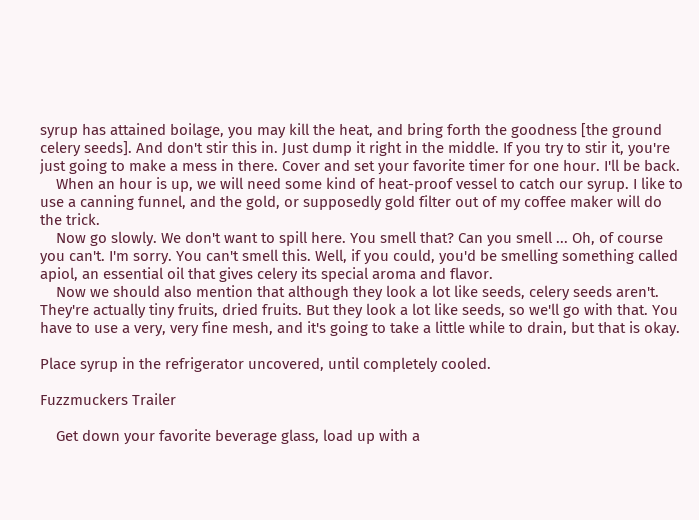syrup has attained boilage, you may kill the heat, and bring forth the goodness [the ground celery seeds]. And don't stir this in. Just dump it right in the middle. If you try to stir it, you're just going to make a mess in there. Cover and set your favorite timer for one hour. I'll be back.
    When an hour is up, we will need some kind of heat-proof vessel to catch our syrup. I like to use a canning funnel, and the gold, or supposedly gold filter out of my coffee maker will do the trick.
    Now go slowly. We don't want to spill here. You smell that? Can you smell ... Oh, of course you can't. I'm sorry. You can't smell this. Well, if you could, you'd be smelling something called apiol, an essential oil that gives celery its special aroma and flavor.
    Now we should also mention that although they look a lot like seeds, celery seeds aren't. They're actually tiny fruits, dried fruits. But they look a lot like seeds, so we'll go with that. You have to use a very, very fine mesh, and it's going to take a little while to drain, but that is okay.

Place syrup in the refrigerator uncovered, until completely cooled.

Fuzzmuckers Trailer

    Get down your favorite beverage glass, load up with a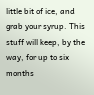little bit of ice, and grab your syrup. This stuff will keep, by the way, for up to six months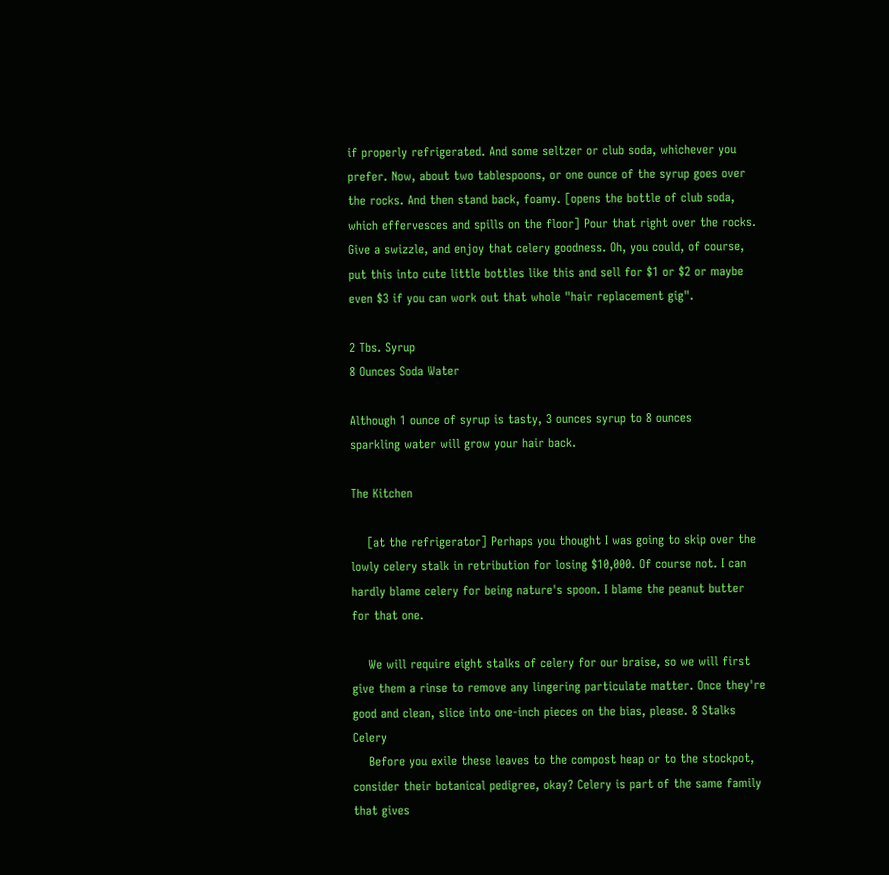if properly refrigerated. And some seltzer or club soda, whichever you prefer. Now, about two tablespoons, or one ounce of the syrup goes over the rocks. And then stand back, foamy. [opens the bottle of club soda, which effervesces and spills on the floor] Pour that right over the rocks. Give a swizzle, and enjoy that celery goodness. Oh, you could, of course, put this into cute little bottles like this and sell for $1 or $2 or maybe even $3 if you can work out that whole "hair replacement gig".

2 Tbs. Syrup
8 Ounces Soda Water

Although 1 ounce of syrup is tasty, 3 ounces syrup to 8 ounces
sparkling water will grow your hair back.

The Kitchen

    [at the refrigerator] Perhaps you thought I was going to skip over the lowly celery stalk in retribution for losing $10,000. Of course not. I can hardly blame celery for being nature's spoon. I blame the peanut butter for that one.

    We will require eight stalks of celery for our braise, so we will first give them a rinse to remove any lingering particulate matter. Once they're good and clean, slice into one-inch pieces on the bias, please. 8 Stalks Celery
    Before you exile these leaves to the compost heap or to the stockpot, consider their botanical pedigree, okay? Celery is part of the same family that gives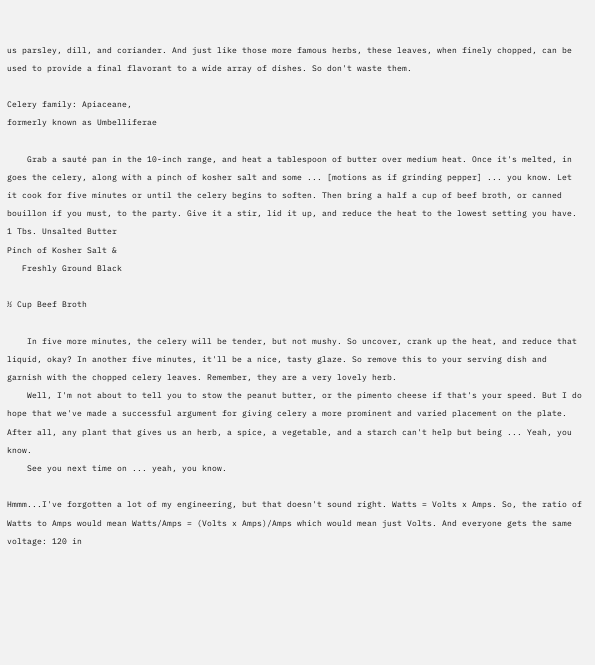us parsley, dill, and coriander. And just like those more famous herbs, these leaves, when finely chopped, can be used to provide a final flavorant to a wide array of dishes. So don't waste them.

Celery family: Apiaceane,
formerly known as Umbelliferae

    Grab a sauté pan in the 10-inch range, and heat a tablespoon of butter over medium heat. Once it's melted, in goes the celery, along with a pinch of kosher salt and some ... [motions as if grinding pepper] ... you know. Let it cook for five minutes or until the celery begins to soften. Then bring a half a cup of beef broth, or canned bouillon if you must, to the party. Give it a stir, lid it up, and reduce the heat to the lowest setting you have. 1 Tbs. Unsalted Butter
Pinch of Kosher Salt &
   Freshly Ground Black

½ Cup Beef Broth

    In five more minutes, the celery will be tender, but not mushy. So uncover, crank up the heat, and reduce that liquid, okay? In another five minutes, it'll be a nice, tasty glaze. So remove this to your serving dish and garnish with the chopped celery leaves. Remember, they are a very lovely herb.
    Well, I'm not about to tell you to stow the peanut butter, or the pimento cheese if that's your speed. But I do hope that we've made a successful argument for giving celery a more prominent and varied placement on the plate. After all, any plant that gives us an herb, a spice, a vegetable, and a starch can't help but being ... Yeah, you know.
    See you next time on ... yeah, you know.

Hmmm...I've forgotten a lot of my engineering, but that doesn't sound right. Watts = Volts x Amps. So, the ratio of Watts to Amps would mean Watts/Amps = (Volts x Amps)/Amps which would mean just Volts. And everyone gets the same voltage: 120 in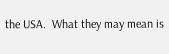the USA.  What they may mean is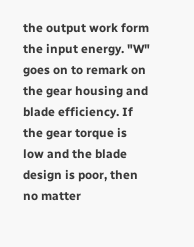the output work form the input energy. "W" goes on to remark on the gear housing and blade efficiency. If the gear torque is low and the blade design is poor, then no matter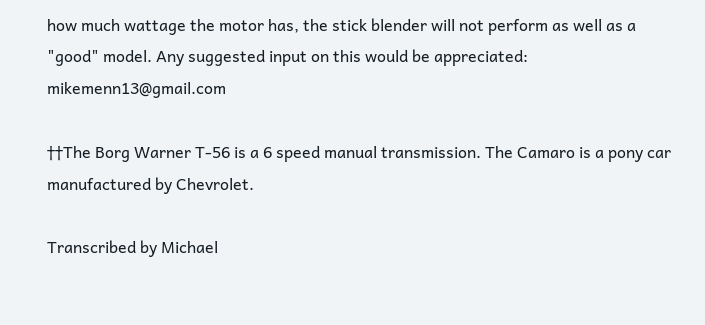how much wattage the motor has, the stick blender will not perform as well as a "good" model. Any suggested input on this would be appreciated: mikemenn13@gmail.com

††The Borg Warner T-56 is a 6 speed manual transmission. The Camaro is a pony car manufactured by Chevrolet.

Transcribed by Michael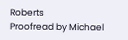Roberts
Proofread by Michael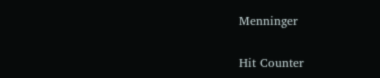Menninger

Hit Counter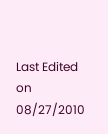Last Edited on 08/27/2010